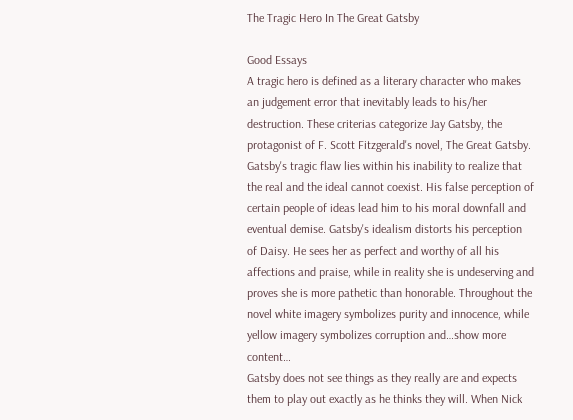The Tragic Hero In The Great Gatsby

Good Essays
A tragic hero is defined as a literary character who makes an judgement error that inevitably leads to his/her destruction. These criterias categorize Jay Gatsby, the protagonist of F. Scott Fitzgerald's novel, The Great Gatsby. Gatsby's tragic flaw lies within his inability to realize that the real and the ideal cannot coexist. His false perception of certain people of ideas lead him to his moral downfall and eventual demise. Gatsby's idealism distorts his perception of Daisy. He sees her as perfect and worthy of all his affections and praise, while in reality she is undeserving and proves she is more pathetic than honorable. Throughout the novel white imagery symbolizes purity and innocence, while yellow imagery symbolizes corruption and…show more content…
Gatsby does not see things as they really are and expects them to play out exactly as he thinks they will. When Nick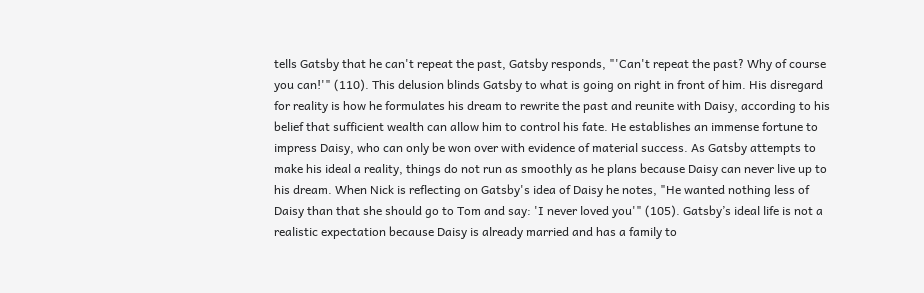tells Gatsby that he can't repeat the past, Gatsby responds, "'Can't repeat the past? Why of course you can!'" (110). This delusion blinds Gatsby to what is going on right in front of him. His disregard for reality is how he formulates his dream to rewrite the past and reunite with Daisy, according to his belief that sufficient wealth can allow him to control his fate. He establishes an immense fortune to impress Daisy, who can only be won over with evidence of material success. As Gatsby attempts to make his ideal a reality, things do not run as smoothly as he plans because Daisy can never live up to his dream. When Nick is reflecting on Gatsby's idea of Daisy he notes, "He wanted nothing less of Daisy than that she should go to Tom and say: 'I never loved you'" (105). Gatsby’s ideal life is not a realistic expectation because Daisy is already married and has a family to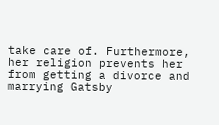take care of. Furthermore, her religion prevents her from getting a divorce and marrying Gatsby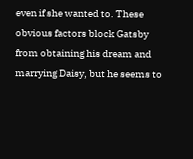even if she wanted to. These obvious factors block Gatsby from obtaining his dream and marrying Daisy, but he seems to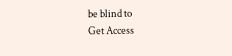be blind to
Get Access